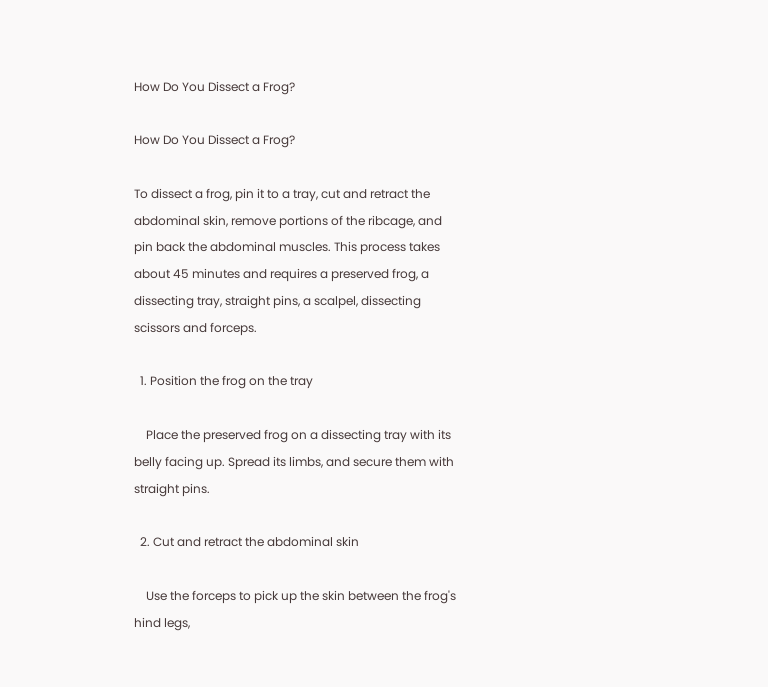How Do You Dissect a Frog?

How Do You Dissect a Frog?

To dissect a frog, pin it to a tray, cut and retract the abdominal skin, remove portions of the ribcage, and pin back the abdominal muscles. This process takes about 45 minutes and requires a preserved frog, a dissecting tray, straight pins, a scalpel, dissecting scissors and forceps.

  1. Position the frog on the tray

    Place the preserved frog on a dissecting tray with its belly facing up. Spread its limbs, and secure them with straight pins.

  2. Cut and retract the abdominal skin

    Use the forceps to pick up the skin between the frog's hind legs,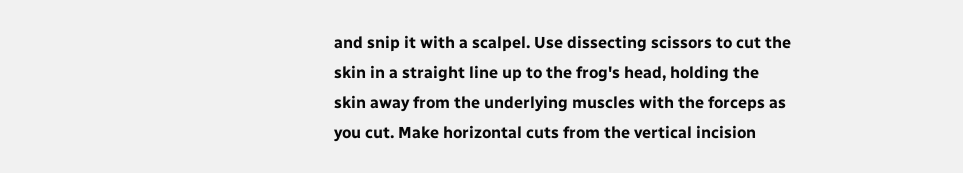and snip it with a scalpel. Use dissecting scissors to cut the skin in a straight line up to the frog's head, holding the skin away from the underlying muscles with the forceps as you cut. Make horizontal cuts from the vertical incision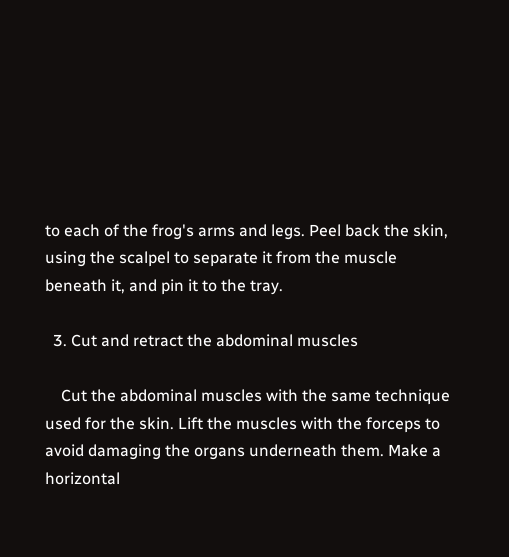to each of the frog's arms and legs. Peel back the skin, using the scalpel to separate it from the muscle beneath it, and pin it to the tray.

  3. Cut and retract the abdominal muscles

    Cut the abdominal muscles with the same technique used for the skin. Lift the muscles with the forceps to avoid damaging the organs underneath them. Make a horizontal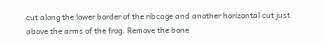cut along the lower border of the ribcage and another horizontal cut just above the arms of the frog. Remove the bone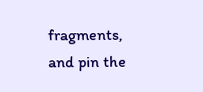fragments, and pin the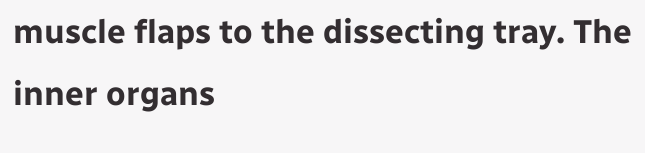muscle flaps to the dissecting tray. The inner organs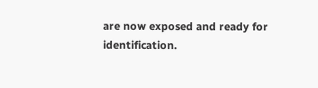are now exposed and ready for identification.